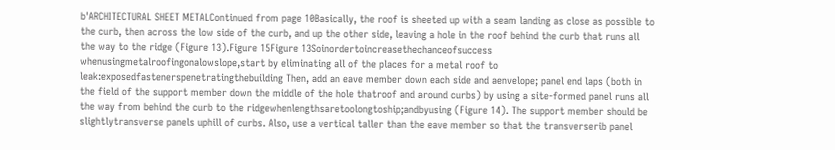b'ARCHITECTURAL SHEET METALContinued from page 10Basically, the roof is sheeted up with a seam landing as close as possible to the curb, then across the low side of the curb, and up the other side, leaving a hole in the roof behind the curb that runs all the way to the ridge (Figure 13).Figure 15Figure 13Soinordertoincreasethechanceofsuccess whenusingmetalroofingonalowslope,start by eliminating all of the places for a metal roof to leak:exposedfastenerspenetratingthebuilding Then, add an eave member down each side and aenvelope; panel end laps (both in the field of the support member down the middle of the hole thatroof and around curbs) by using a site-formed panel runs all the way from behind the curb to the ridgewhenlengthsaretoolongtoship;andbyusing (Figure 14). The support member should be slightlytransverse panels uphill of curbs. Also, use a vertical taller than the eave member so that the transverserib panel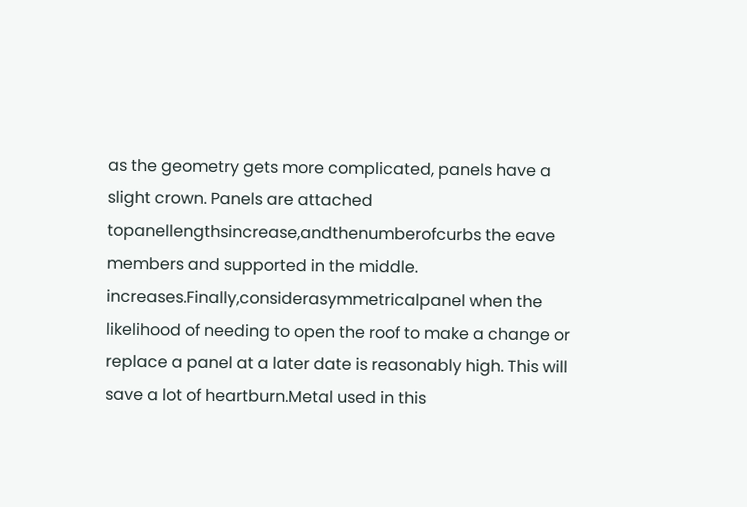as the geometry gets more complicated, panels have a slight crown. Panels are attached topanellengthsincrease,andthenumberofcurbs the eave members and supported in the middle. increases.Finally,considerasymmetricalpanel when the likelihood of needing to open the roof to make a change or replace a panel at a later date is reasonably high. This will save a lot of heartburn.Metal used in this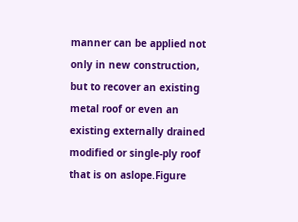manner can be applied not only in new construction, but to recover an existing metal roof or even an existing externally drained modified or single-ply roof that is on aslope.Figure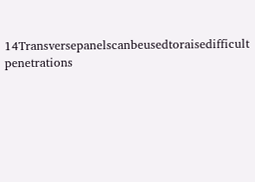14Transversepanelscanbeusedtoraisedifficult penetrations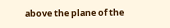above the plane of the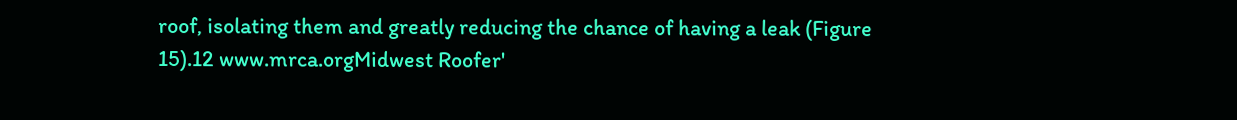roof, isolating them and greatly reducing the chance of having a leak (Figure 15).12 www.mrca.orgMidwest Roofer'